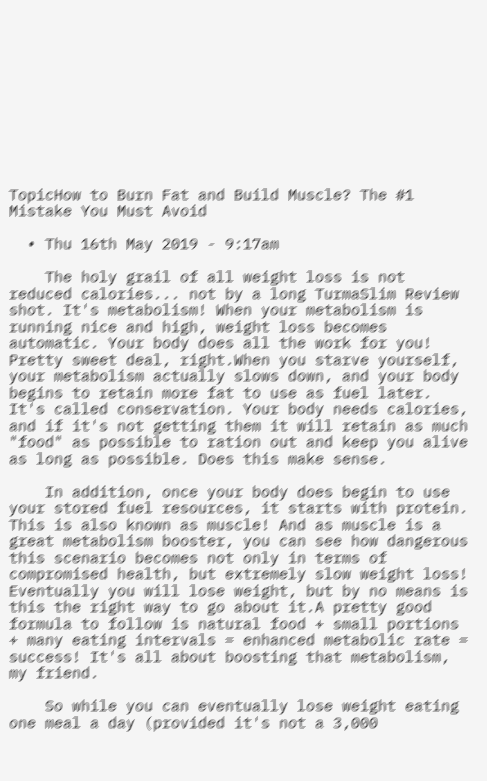TopicHow to Burn Fat and Build Muscle? The #1 Mistake You Must Avoid

  • Thu 16th May 2019 - 9:17am

    The holy grail of all weight loss is not reduced calories... not by a long TurmaSlim Review shot. It's metabolism! When your metabolism is running nice and high, weight loss becomes automatic. Your body does all the work for you! Pretty sweet deal, right.When you starve yourself, your metabolism actually slows down, and your body begins to retain more fat to use as fuel later. It's called conservation. Your body needs calories, and if it's not getting them it will retain as much "food" as possible to ration out and keep you alive as long as possible. Does this make sense.

    In addition, once your body does begin to use your stored fuel resources, it starts with protein. This is also known as muscle! And as muscle is a great metabolism booster, you can see how dangerous this scenario becomes not only in terms of compromised health, but extremely slow weight loss! Eventually you will lose weight, but by no means is this the right way to go about it.A pretty good formula to follow is natural food + small portions + many eating intervals = enhanced metabolic rate = success! It's all about boosting that metabolism, my friend.

    So while you can eventually lose weight eating one meal a day (provided it's not a 3,000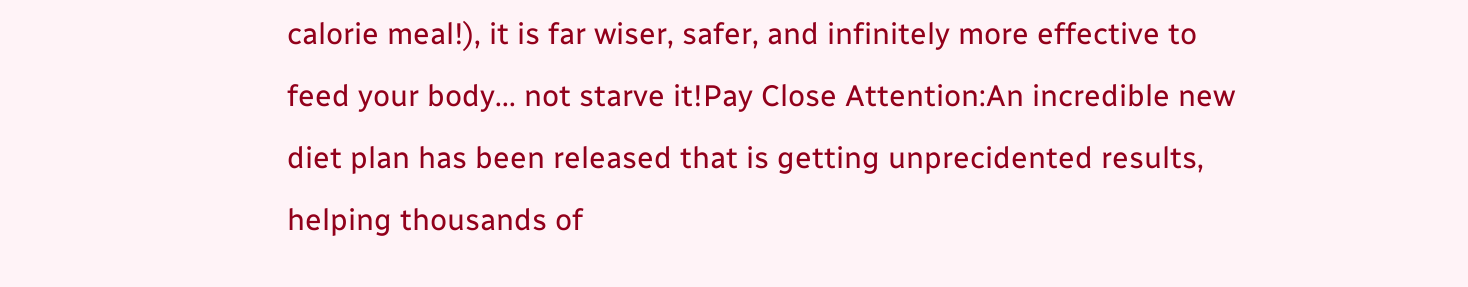calorie meal!), it is far wiser, safer, and infinitely more effective to feed your body... not starve it!Pay Close Attention:An incredible new diet plan has been released that is getting unprecidented results, helping thousands of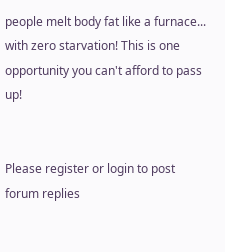people melt body fat like a furnace... with zero starvation! This is one opportunity you can't afford to pass up!


Please register or login to post forum replies